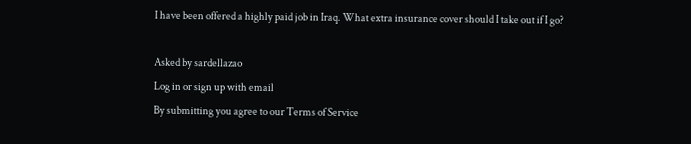I have been offered a highly paid job in Iraq. What extra insurance cover should I take out if I go?

Asked by sardellazao
Log in or sign up with email
By submitting you agree to our Terms of Service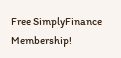Free SimplyFinance Membership!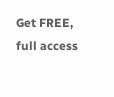Get FREE, full access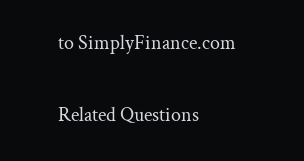to SimplyFinance.com

Related Questions